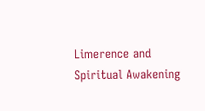Limerence and Spiritual Awakening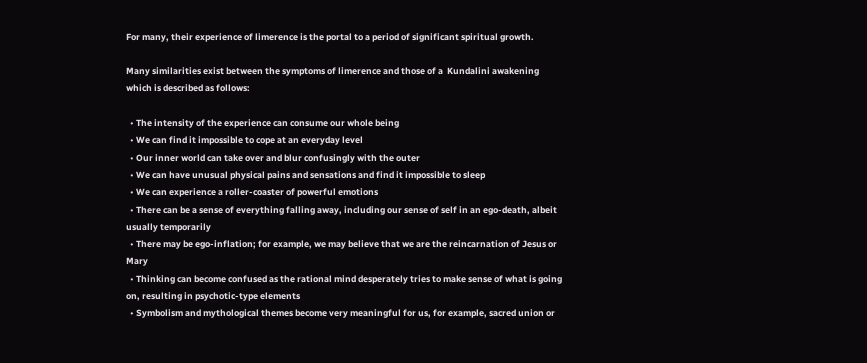For many, their experience of limerence is the portal to a period of significant spiritual growth.

Many similarities exist between the symptoms of limerence and those of a  Kundalini awakening which is described as follows:

  • The intensity of the experience can consume our whole being
  • We can find it impossible to cope at an everyday level
  • Our inner world can take over and blur confusingly with the outer
  • We can have unusual physical pains and sensations and find it impossible to sleep
  • We can experience a roller-coaster of powerful emotions
  • There can be a sense of everything falling away, including our sense of self in an ego-death, albeit usually temporarily
  • There may be ego-inflation; for example, we may believe that we are the reincarnation of Jesus or Mary
  • Thinking can become confused as the rational mind desperately tries to make sense of what is going on, resulting in psychotic-type elements
  • Symbolism and mythological themes become very meaningful for us, for example, sacred union or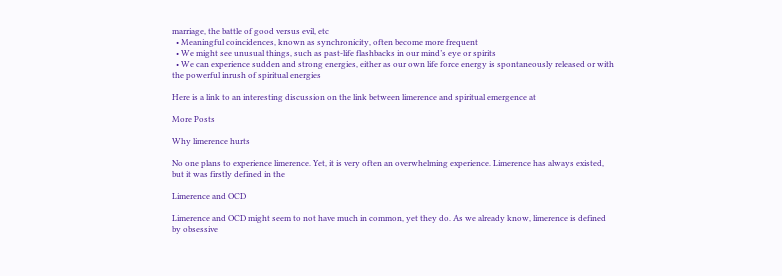marriage, the battle of good versus evil, etc
  • Meaningful coincidences, known as synchronicity, often become more frequent
  • We might see unusual things, such as past-life flashbacks in our mind’s eye or spirits
  • We can experience sudden and strong energies, either as our own life force energy is spontaneously released or with the powerful inrush of spiritual energies

Here is a link to an interesting discussion on the link between limerence and spiritual emergence at

More Posts

Why limerence hurts

No one plans to experience limerence. Yet, it is very often an overwhelming experience. Limerence has always existed, but it was firstly defined in the

Limerence and OCD

Limerence and OCD might seem to not have much in common, yet they do. As we already know, limerence is defined by obsessive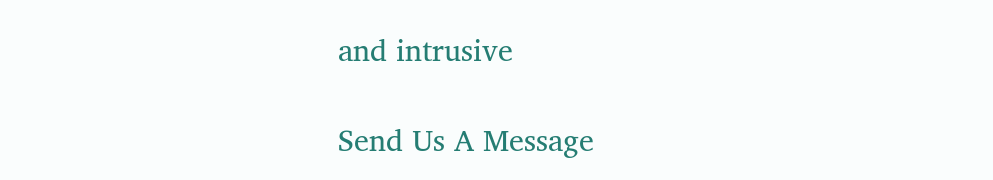and intrusive

Send Us A Message